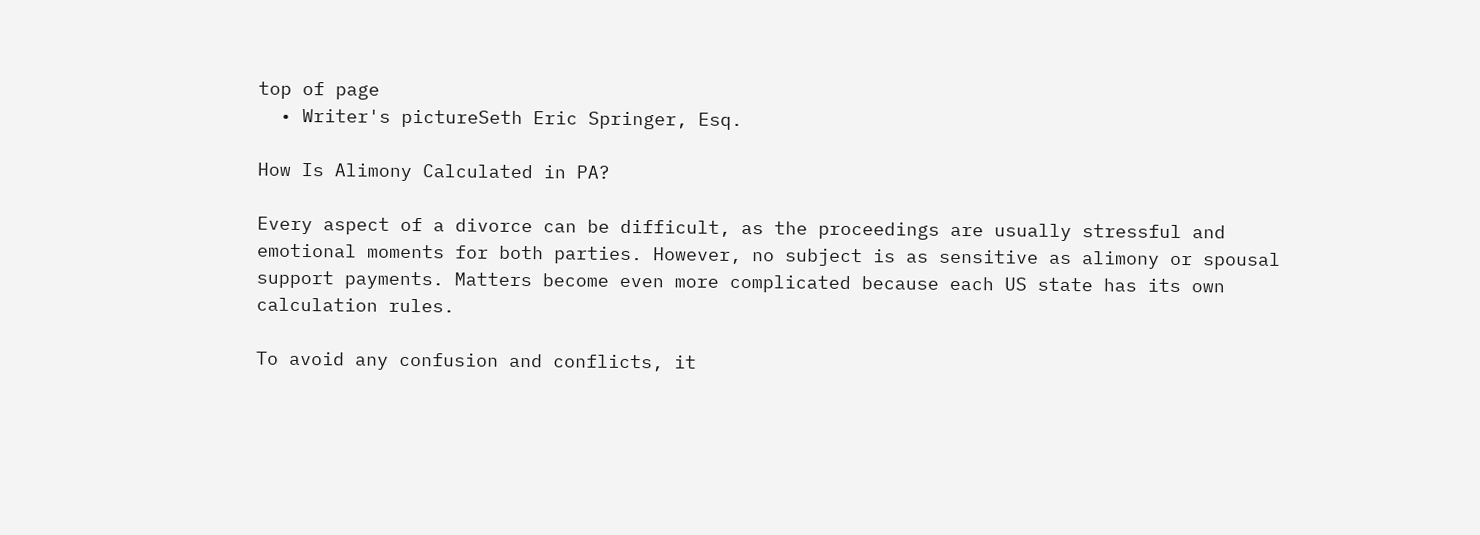top of page
  • Writer's pictureSeth Eric Springer, Esq.

How Is Alimony Calculated in PA?

Every aspect of a divorce can be difficult, as the proceedings are usually stressful and emotional moments for both parties. However, no subject is as sensitive as alimony or spousal support payments. Matters become even more complicated because each US state has its own calculation rules.

To avoid any confusion and conflicts, it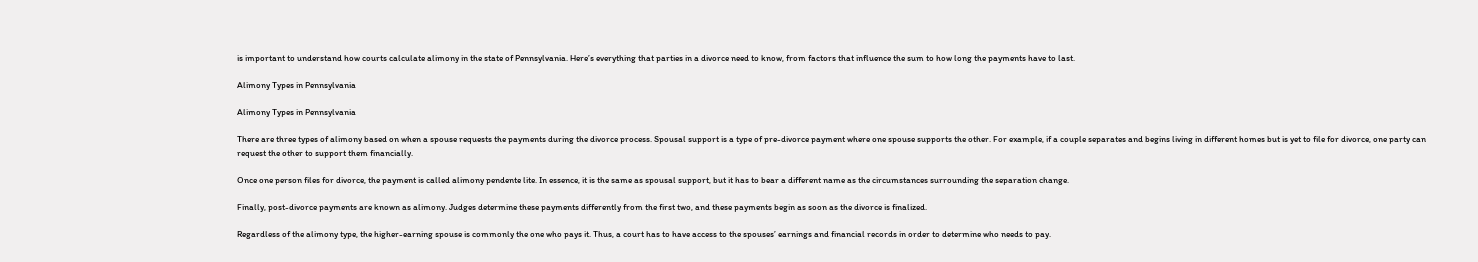is important to understand how courts calculate alimony in the state of Pennsylvania. Here’s everything that parties in a divorce need to know, from factors that influence the sum to how long the payments have to last.

Alimony Types in Pennsylvania

Alimony Types in Pennsylvania

There are three types of alimony based on when a spouse requests the payments during the divorce process. Spousal support is a type of pre-divorce payment where one spouse supports the other. For example, if a couple separates and begins living in different homes but is yet to file for divorce, one party can request the other to support them financially.

Once one person files for divorce, the payment is called alimony pendente lite. In essence, it is the same as spousal support, but it has to bear a different name as the circumstances surrounding the separation change.

Finally, post-divorce payments are known as alimony. Judges determine these payments differently from the first two, and these payments begin as soon as the divorce is finalized.

Regardless of the alimony type, the higher-earning spouse is commonly the one who pays it. Thus, a court has to have access to the spouses’ earnings and financial records in order to determine who needs to pay.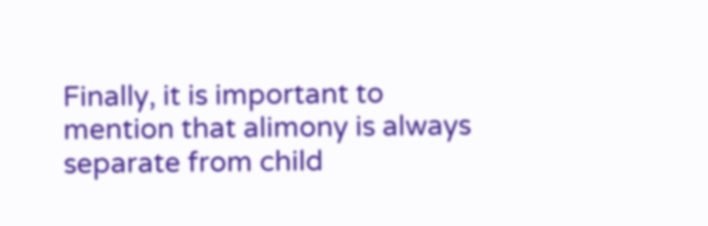Finally, it is important to mention that alimony is always separate from child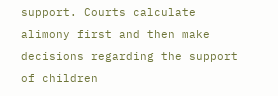support. Courts calculate alimony first and then make decisions regarding the support of children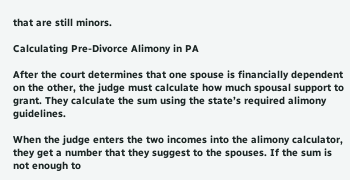that are still minors.

Calculating Pre-Divorce Alimony in PA

After the court determines that one spouse is financially dependent on the other, the judge must calculate how much spousal support to grant. They calculate the sum using the state’s required alimony guidelines.

When the judge enters the two incomes into the alimony calculator, they get a number that they suggest to the spouses. If the sum is not enough to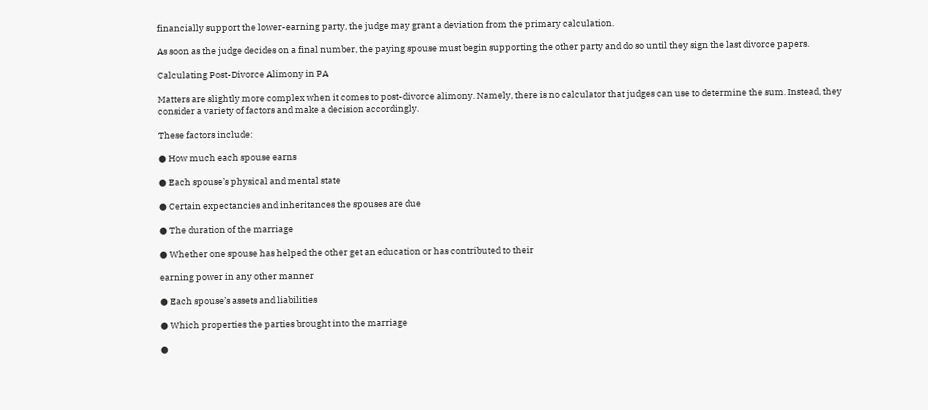financially support the lower-earning party, the judge may grant a deviation from the primary calculation.

As soon as the judge decides on a final number, the paying spouse must begin supporting the other party and do so until they sign the last divorce papers.

Calculating Post-Divorce Alimony in PA

Matters are slightly more complex when it comes to post-divorce alimony. Namely, there is no calculator that judges can use to determine the sum. Instead, they consider a variety of factors and make a decision accordingly.

These factors include:

● How much each spouse earns

● Each spouse’s physical and mental state

● Certain expectancies and inheritances the spouses are due

● The duration of the marriage

● Whether one spouse has helped the other get an education or has contributed to their

earning power in any other manner

● Each spouse’s assets and liabilities

● Which properties the parties brought into the marriage

●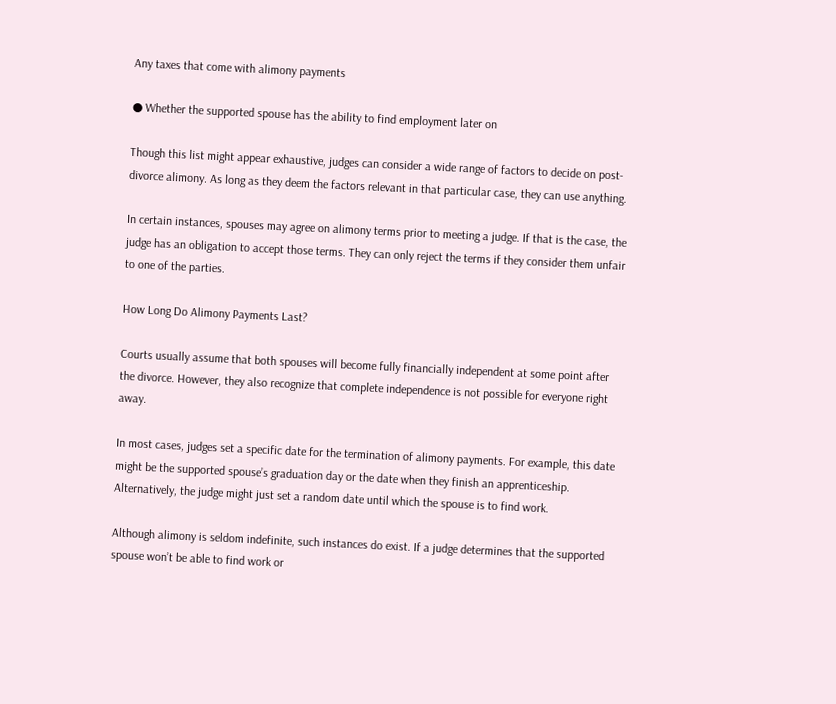Any taxes that come with alimony payments

● Whether the supported spouse has the ability to find employment later on

Though this list might appear exhaustive, judges can consider a wide range of factors to decide on post-divorce alimony. As long as they deem the factors relevant in that particular case, they can use anything.

In certain instances, spouses may agree on alimony terms prior to meeting a judge. If that is the case, the judge has an obligation to accept those terms. They can only reject the terms if they consider them unfair to one of the parties.

How Long Do Alimony Payments Last?

Courts usually assume that both spouses will become fully financially independent at some point after the divorce. However, they also recognize that complete independence is not possible for everyone right away.

In most cases, judges set a specific date for the termination of alimony payments. For example, this date might be the supported spouse’s graduation day or the date when they finish an apprenticeship. Alternatively, the judge might just set a random date until which the spouse is to find work.

Although alimony is seldom indefinite, such instances do exist. If a judge determines that the supported spouse won’t be able to find work or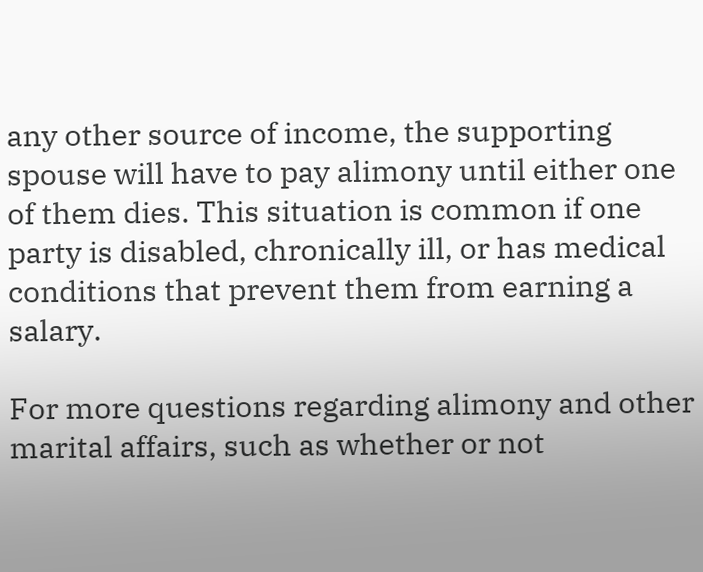any other source of income, the supporting spouse will have to pay alimony until either one of them dies. This situation is common if one party is disabled, chronically ill, or has medical conditions that prevent them from earning a salary.

For more questions regarding alimony and other marital affairs, such as whether or not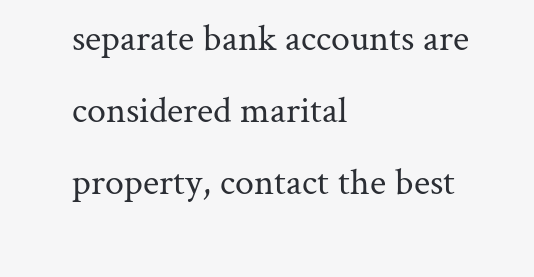separate bank accounts are considered marital property, contact the best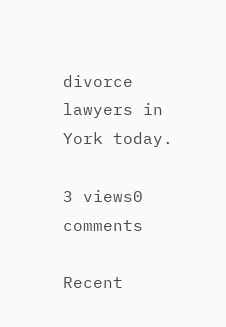divorce lawyers in York today.

3 views0 comments

Recent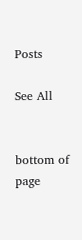Posts

See All


bottom of page